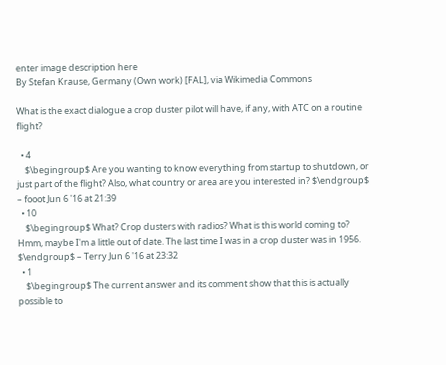enter image description here
By Stefan Krause, Germany (Own work) [FAL], via Wikimedia Commons

What is the exact dialogue a crop duster pilot will have, if any, with ATC on a routine flight?

  • 4
    $\begingroup$ Are you wanting to know everything from startup to shutdown, or just part of the flight? Also, what country or area are you interested in? $\endgroup$ – fooot Jun 6 '16 at 21:39
  • 10
    $\begingroup$ What? Crop dusters with radios? What is this world coming to? Hmm, maybe I'm a little out of date. The last time I was in a crop duster was in 1956. $\endgroup$ – Terry Jun 6 '16 at 23:32
  • 1
    $\begingroup$ The current answer and its comment show that this is actually possible to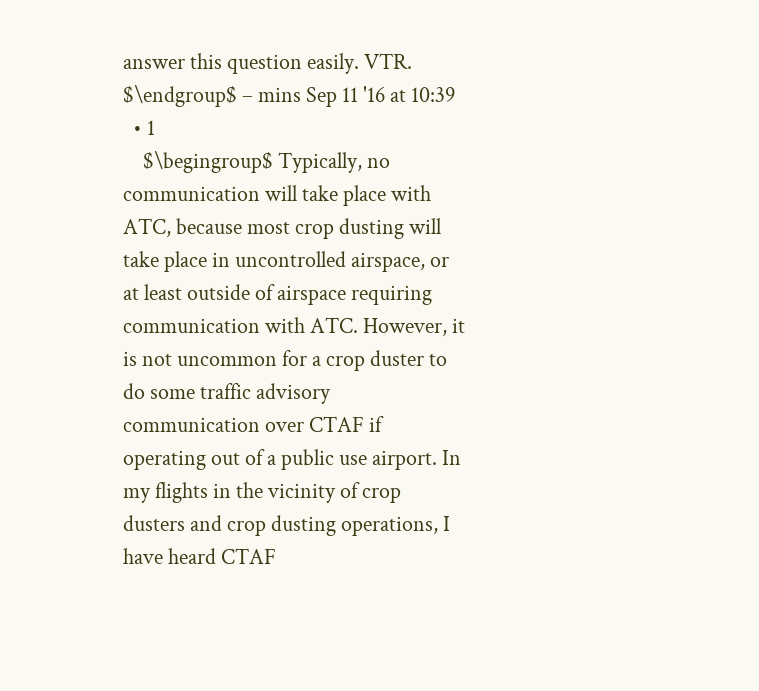answer this question easily. VTR. $\endgroup$ – mins Sep 11 '16 at 10:39
  • 1
    $\begingroup$ Typically, no communication will take place with ATC, because most crop dusting will take place in uncontrolled airspace, or at least outside of airspace requiring communication with ATC. However, it is not uncommon for a crop duster to do some traffic advisory communication over CTAF if operating out of a public use airport. In my flights in the vicinity of crop dusters and crop dusting operations, I have heard CTAF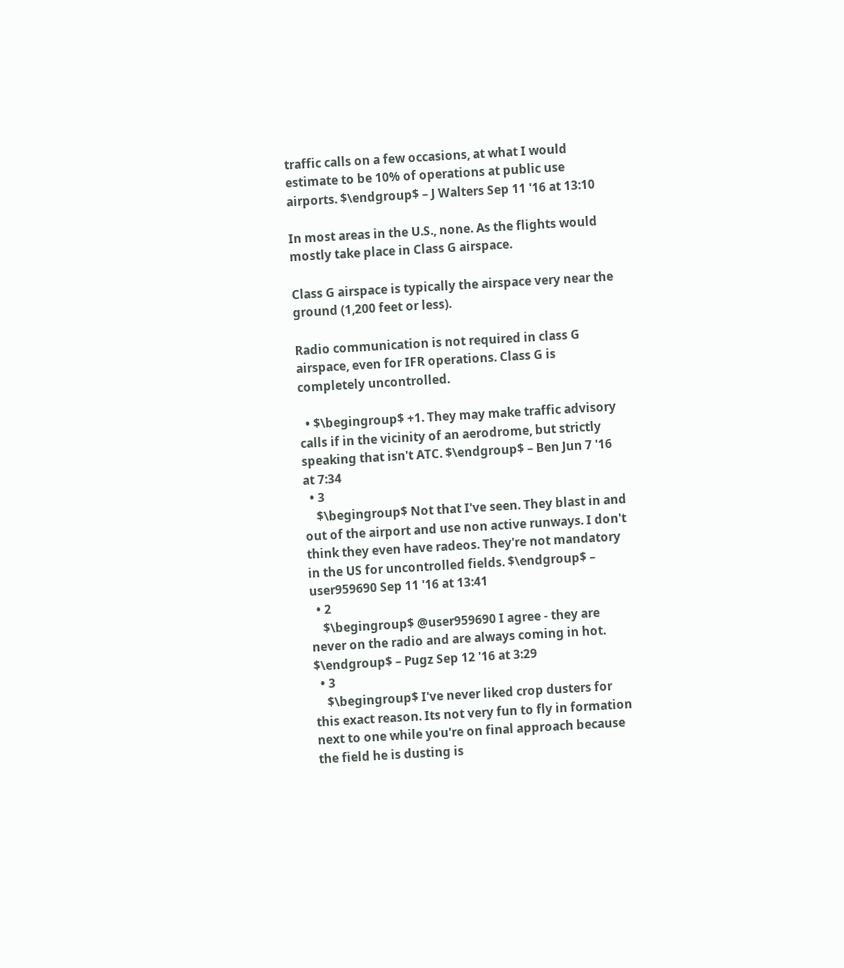traffic calls on a few occasions, at what I would estimate to be 10% of operations at public use airports. $\endgroup$ – J Walters Sep 11 '16 at 13:10

In most areas in the U.S., none. As the flights would mostly take place in Class G airspace.

Class G airspace is typically the airspace very near the ground (1,200 feet or less).

Radio communication is not required in class G airspace, even for IFR operations. Class G is completely uncontrolled.

  • $\begingroup$ +1. They may make traffic advisory calls if in the vicinity of an aerodrome, but strictly speaking that isn't ATC. $\endgroup$ – Ben Jun 7 '16 at 7:34
  • 3
    $\begingroup$ Not that I've seen. They blast in and out of the airport and use non active runways. I don't think they even have radeos. They're not mandatory in the US for uncontrolled fields. $\endgroup$ – user959690 Sep 11 '16 at 13:41
  • 2
    $\begingroup$ @user959690 I agree - they are never on the radio and are always coming in hot. $\endgroup$ – Pugz Sep 12 '16 at 3:29
  • 3
    $\begingroup$ I've never liked crop dusters for this exact reason. Its not very fun to fly in formation next to one while you're on final approach because the field he is dusting is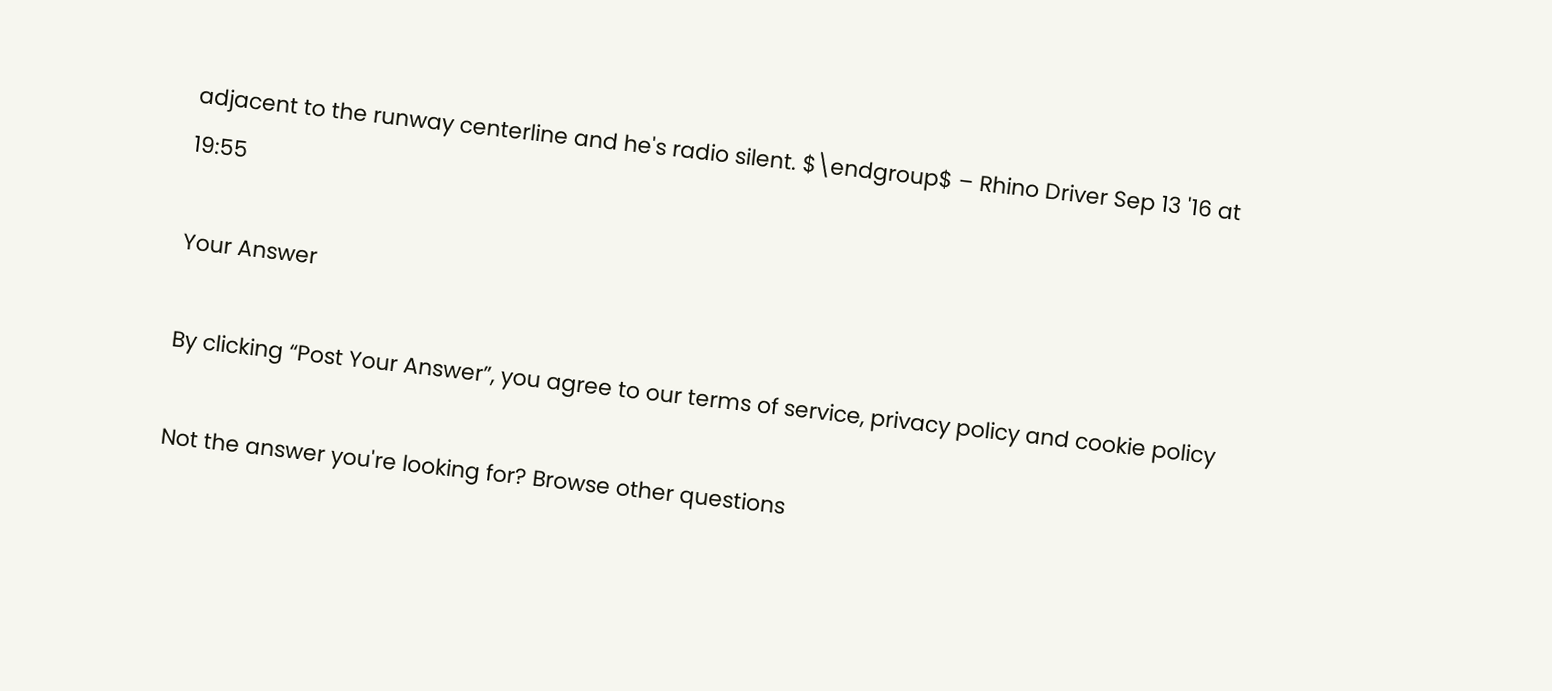adjacent to the runway centerline and he's radio silent. $\endgroup$ – Rhino Driver Sep 13 '16 at 19:55

Your Answer

By clicking “Post Your Answer”, you agree to our terms of service, privacy policy and cookie policy

Not the answer you're looking for? Browse other questions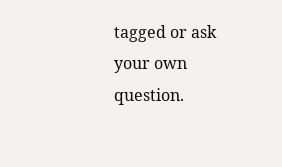tagged or ask your own question.